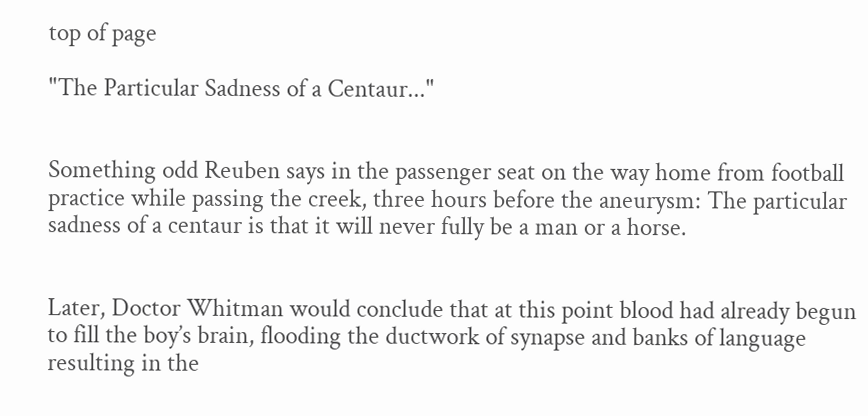top of page

"The Particular Sadness of a Centaur..."


Something odd Reuben says in the passenger seat on the way home from football practice while passing the creek, three hours before the aneurysm: The particular sadness of a centaur is that it will never fully be a man or a horse.


Later, Doctor Whitman would conclude that at this point blood had already begun to fill the boy’s brain, flooding the ductwork of synapse and banks of language resulting in the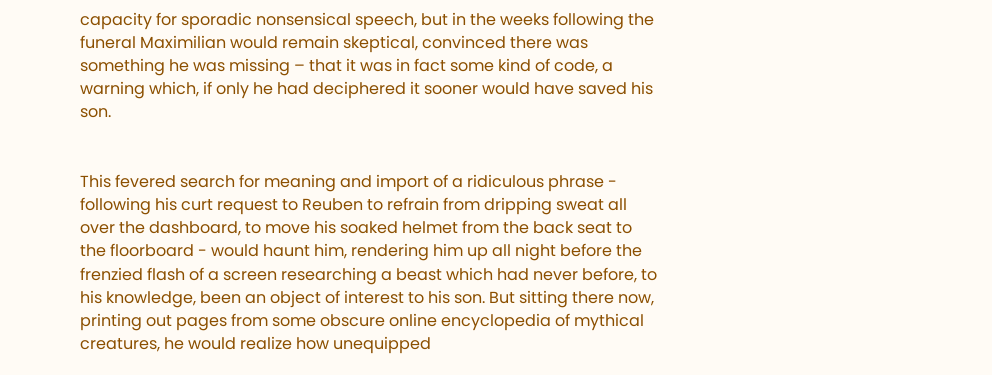capacity for sporadic nonsensical speech, but in the weeks following the funeral Maximilian would remain skeptical, convinced there was something he was missing – that it was in fact some kind of code, a warning which, if only he had deciphered it sooner would have saved his son.


This fevered search for meaning and import of a ridiculous phrase - following his curt request to Reuben to refrain from dripping sweat all over the dashboard, to move his soaked helmet from the back seat to the floorboard - would haunt him, rendering him up all night before the frenzied flash of a screen researching a beast which had never before, to his knowledge, been an object of interest to his son. But sitting there now, printing out pages from some obscure online encyclopedia of mythical creatures, he would realize how unequipped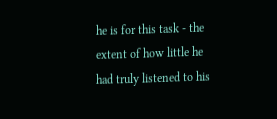he is for this task - the extent of how little he had truly listened to his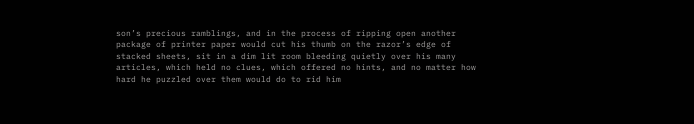son’s precious ramblings, and in the process of ripping open another package of printer paper would cut his thumb on the razor’s edge of stacked sheets, sit in a dim lit room bleeding quietly over his many articles, which held no clues, which offered no hints, and no matter how hard he puzzled over them would do to rid him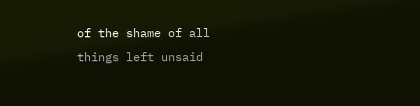of the shame of all things left unsaid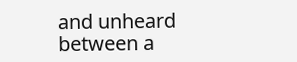and unheard between a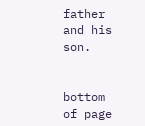father and his son.


bottom of page